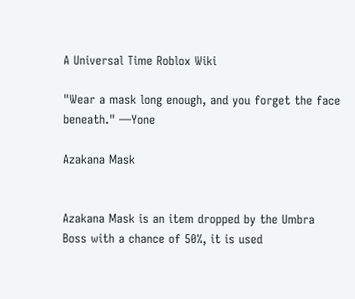A Universal Time Roblox Wiki

"Wear a mask long enough, and you forget the face beneath." —Yone

Azakana Mask


Azakana Mask is an item dropped by the Umbra Boss with a chance of 50%, it is used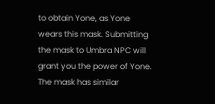to obtain Yone, as Yone wears this mask. Submitting the mask to Umbra NPC will grant you the power of Yone. The mask has similar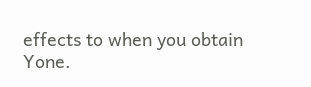effects to when you obtain Yone.